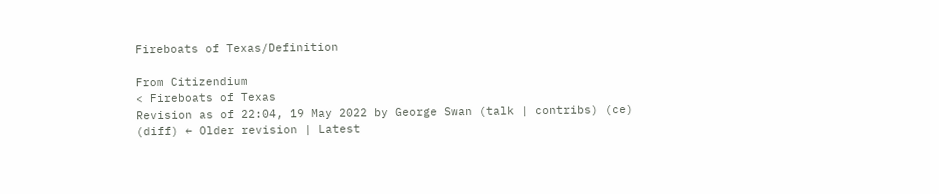Fireboats of Texas/Definition

From Citizendium
< Fireboats of Texas
Revision as of 22:04, 19 May 2022 by George Swan (talk | contribs) (ce)
(diff) ← Older revision | Latest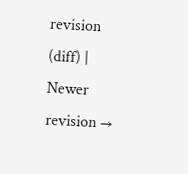revision (diff) | Newer revision →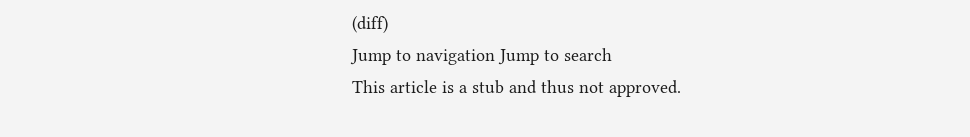(diff)
Jump to navigation Jump to search
This article is a stub and thus not approved.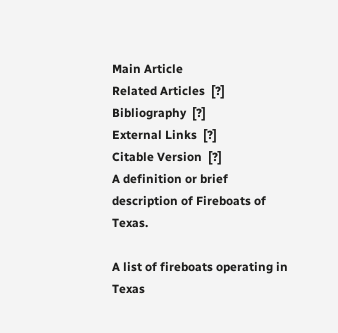Main Article
Related Articles  [?]
Bibliography  [?]
External Links  [?]
Citable Version  [?]
A definition or brief description of Fireboats of Texas.

A list of fireboats operating in Texas